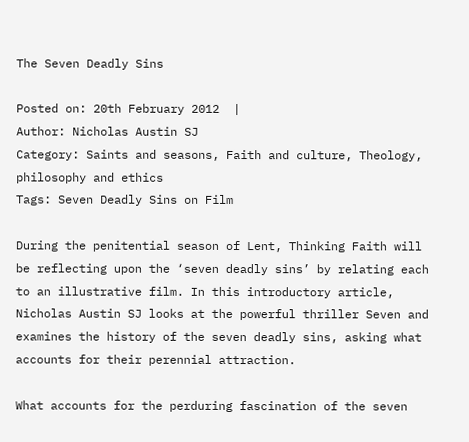The Seven Deadly Sins

Posted on: 20th February 2012  |
Author: Nicholas Austin SJ
Category: Saints and seasons, Faith and culture, Theology, philosophy and ethics
Tags: Seven Deadly Sins on Film

During the penitential season of Lent, Thinking Faith will be reflecting upon the ‘seven deadly sins’ by relating each to an illustrative film. In this introductory article, Nicholas Austin SJ looks at the powerful thriller Seven and examines the history of the seven deadly sins, asking what accounts for their perennial attraction.

What accounts for the perduring fascination of the seven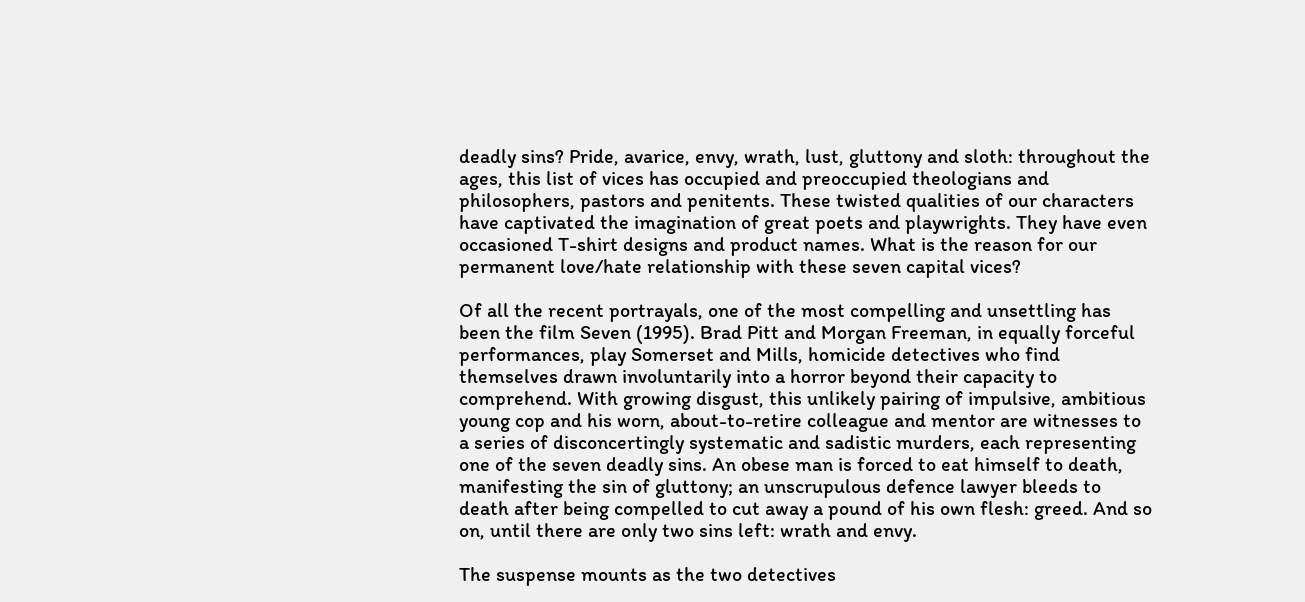deadly sins? Pride, avarice, envy, wrath, lust, gluttony and sloth: throughout the ages, this list of vices has occupied and preoccupied theologians and philosophers, pastors and penitents. These twisted qualities of our characters have captivated the imagination of great poets and playwrights. They have even occasioned T-shirt designs and product names. What is the reason for our permanent love/hate relationship with these seven capital vices?

Of all the recent portrayals, one of the most compelling and unsettling has been the film Seven (1995). Brad Pitt and Morgan Freeman, in equally forceful performances, play Somerset and Mills, homicide detectives who find themselves drawn involuntarily into a horror beyond their capacity to comprehend. With growing disgust, this unlikely pairing of impulsive, ambitious young cop and his worn, about-to-retire colleague and mentor are witnesses to a series of disconcertingly systematic and sadistic murders, each representing one of the seven deadly sins. An obese man is forced to eat himself to death, manifesting the sin of gluttony; an unscrupulous defence lawyer bleeds to death after being compelled to cut away a pound of his own flesh: greed. And so on, until there are only two sins left: wrath and envy.

The suspense mounts as the two detectives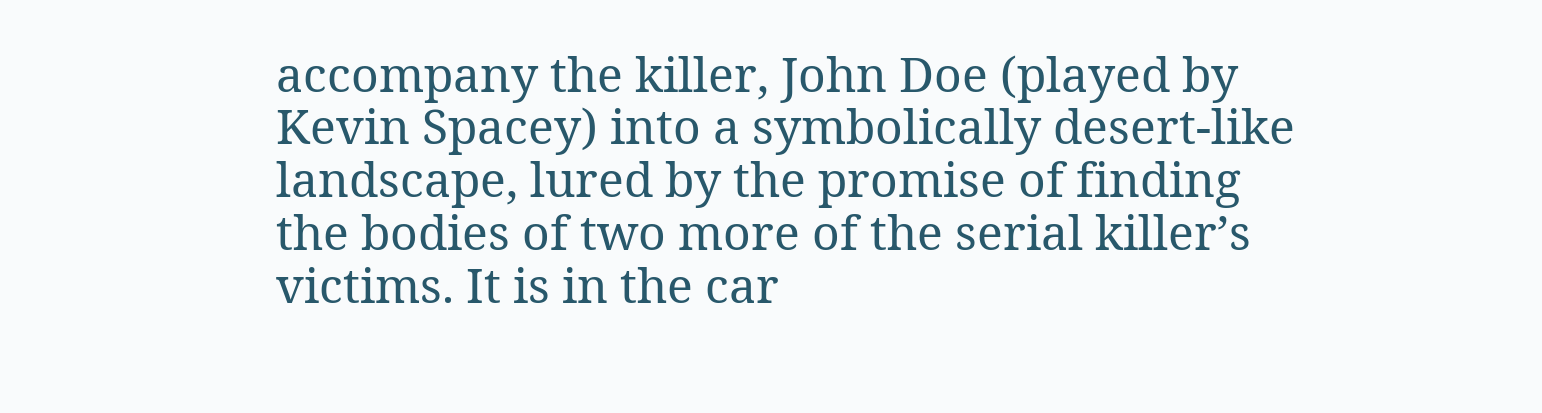accompany the killer, John Doe (played by Kevin Spacey) into a symbolically desert-like landscape, lured by the promise of finding the bodies of two more of the serial killer’s victims. It is in the car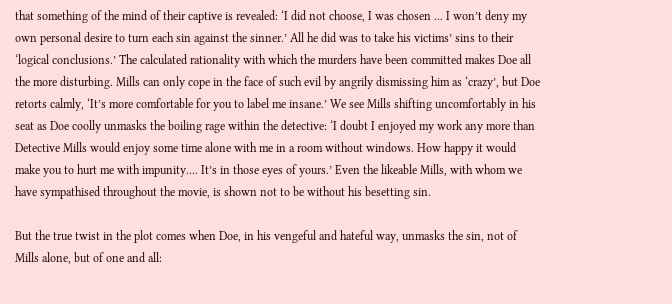that something of the mind of their captive is revealed: ‘I did not choose, I was chosen ... I won’t deny my own personal desire to turn each sin against the sinner.’ All he did was to take his victims’ sins to their ‘logical conclusions.’ The calculated rationality with which the murders have been committed makes Doe all the more disturbing. Mills can only cope in the face of such evil by angrily dismissing him as ‘crazy’, but Doe retorts calmly, ‘It’s more comfortable for you to label me insane.’ We see Mills shifting uncomfortably in his seat as Doe coolly unmasks the boiling rage within the detective: ‘I doubt I enjoyed my work any more than Detective Mills would enjoy some time alone with me in a room without windows. How happy it would make you to hurt me with impunity.... It’s in those eyes of yours.’ Even the likeable Mills, with whom we have sympathised throughout the movie, is shown not to be without his besetting sin.

But the true twist in the plot comes when Doe, in his vengeful and hateful way, unmasks the sin, not of Mills alone, but of one and all: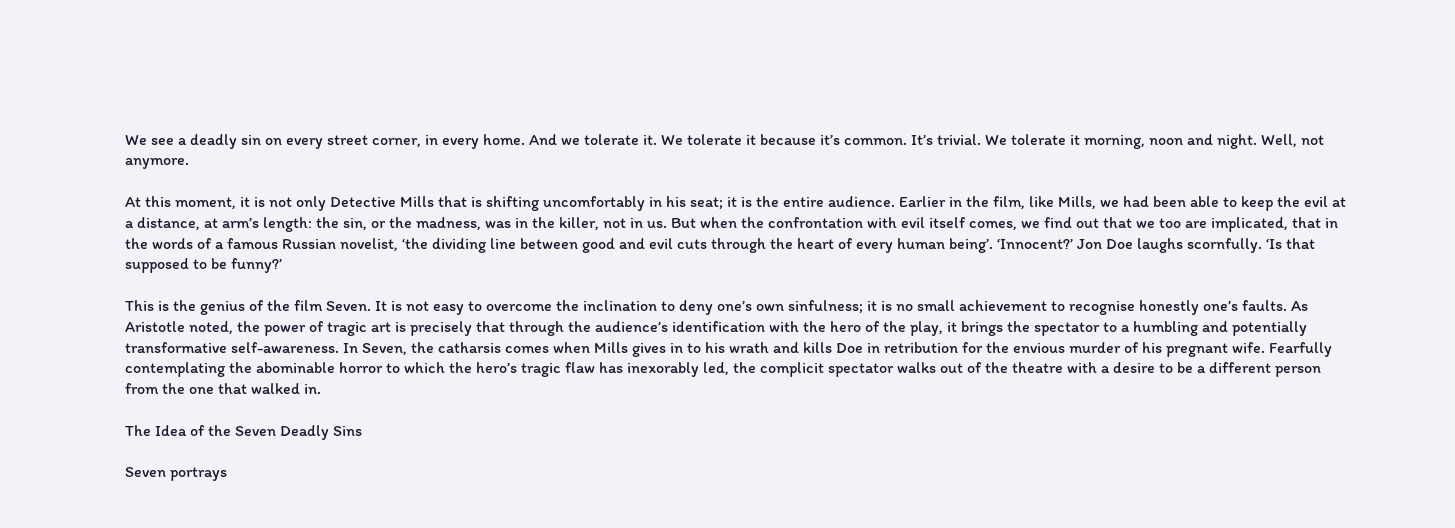We see a deadly sin on every street corner, in every home. And we tolerate it. We tolerate it because it’s common. It’s trivial. We tolerate it morning, noon and night. Well, not anymore.

At this moment, it is not only Detective Mills that is shifting uncomfortably in his seat; it is the entire audience. Earlier in the film, like Mills, we had been able to keep the evil at a distance, at arm’s length: the sin, or the madness, was in the killer, not in us. But when the confrontation with evil itself comes, we find out that we too are implicated, that in the words of a famous Russian novelist, ‘the dividing line between good and evil cuts through the heart of every human being’. ‘Innocent?’ Jon Doe laughs scornfully. ‘Is that supposed to be funny?’

This is the genius of the film Seven. It is not easy to overcome the inclination to deny one’s own sinfulness; it is no small achievement to recognise honestly one’s faults. As Aristotle noted, the power of tragic art is precisely that through the audience’s identification with the hero of the play, it brings the spectator to a humbling and potentially transformative self-awareness. In Seven, the catharsis comes when Mills gives in to his wrath and kills Doe in retribution for the envious murder of his pregnant wife. Fearfully contemplating the abominable horror to which the hero’s tragic flaw has inexorably led, the complicit spectator walks out of the theatre with a desire to be a different person from the one that walked in.

The Idea of the Seven Deadly Sins

Seven portrays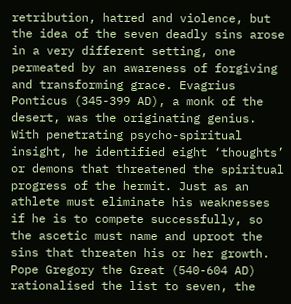retribution, hatred and violence, but the idea of the seven deadly sins arose in a very different setting, one permeated by an awareness of forgiving and transforming grace. Evagrius Ponticus (345-399 AD), a monk of the desert, was the originating genius. With penetrating psycho-spiritual insight, he identified eight ‘thoughts’ or demons that threatened the spiritual progress of the hermit. Just as an athlete must eliminate his weaknesses if he is to compete successfully, so the ascetic must name and uproot the sins that threaten his or her growth. Pope Gregory the Great (540-604 AD) rationalised the list to seven, the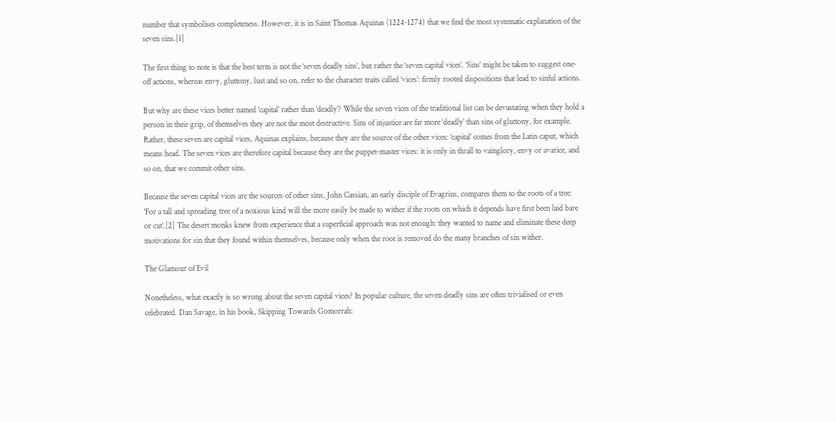number that symbolises completeness. However, it is in Saint Thomas Aquinas (1224-1274) that we find the most systematic explanation of the seven sins.[1]

The first thing to note is that the best term is not the ‘seven deadly sins’, but rather the ‘seven capital vices’. ‘Sins’ might be taken to suggest one-off actions, whereas envy, gluttony, lust and so on, refer to the character traits called ‘vices’: firmly rooted dispositions that lead to sinful actions.

But why are these vices better named ‘capital’ rather than ‘deadly’? While the seven vices of the traditional list can be devastating when they hold a person in their grip, of themselves they are not the most destructive. Sins of injustice are far more ‘deadly’ than sins of gluttony, for example. Rather, these seven are capital vices, Aquinas explains, because they are the source of the other vices: ‘capital’ comes from the Latin caput, which means head. The seven vices are therefore capital because they are the puppet-master vices: it is only in thrall to vainglory, envy or avarice, and so on, that we commit other sins.

Because the seven capital vices are the sources of other sins, John Cassian, an early disciple of Evagrius, compares them to the roots of a tree: ‘For a tall and spreading tree of a noxious kind will the more easily be made to wither if the roots on which it depends have first been laid bare or cut’.[2] The desert monks knew from experience that a superficial approach was not enough: they wanted to name and eliminate these deep motivations for sin that they found within themselves, because only when the root is removed do the many branches of sin wither.

The Glamour of Evil

Nonetheless, what exactly is so wrong about the seven capital vices? In popular culture, the seven deadly sins are often trivialised or even celebrated. Dan Savage, in his book, Skipping Towards Gomorrah: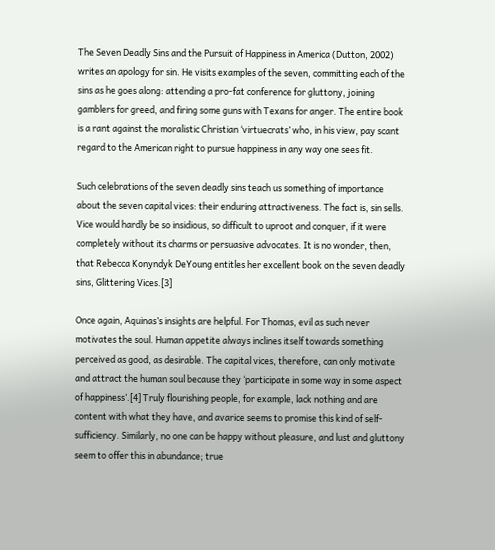The Seven Deadly Sins and the Pursuit of Happiness in America (Dutton, 2002) writes an apology for sin. He visits examples of the seven, committing each of the sins as he goes along: attending a pro-fat conference for gluttony, joining gamblers for greed, and firing some guns with Texans for anger. The entire book is a rant against the moralistic Christian ‘virtuecrats’ who, in his view, pay scant regard to the American right to pursue happiness in any way one sees fit.

Such celebrations of the seven deadly sins teach us something of importance about the seven capital vices: their enduring attractiveness. The fact is, sin sells. Vice would hardly be so insidious, so difficult to uproot and conquer, if it were completely without its charms or persuasive advocates. It is no wonder, then, that Rebecca Konyndyk DeYoung entitles her excellent book on the seven deadly sins, Glittering Vices.[3]

Once again, Aquinas’s insights are helpful. For Thomas, evil as such never motivates the soul. Human appetite always inclines itself towards something perceived as good, as desirable. The capital vices, therefore, can only motivate and attract the human soul because they ‘participate in some way in some aspect of happiness’.[4] Truly flourishing people, for example, lack nothing and are content with what they have, and avarice seems to promise this kind of self-sufficiency. Similarly, no one can be happy without pleasure, and lust and gluttony seem to offer this in abundance; true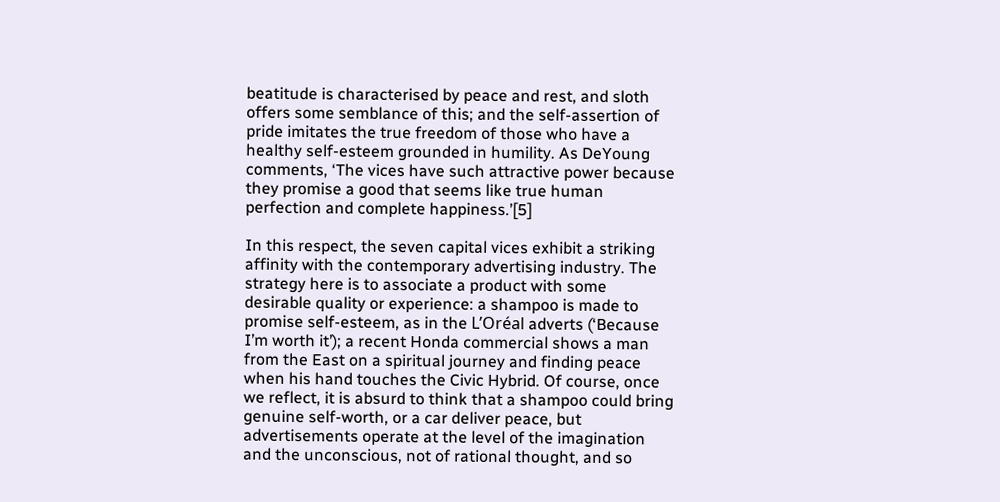beatitude is characterised by peace and rest, and sloth offers some semblance of this; and the self-assertion of pride imitates the true freedom of those who have a healthy self-esteem grounded in humility. As DeYoung comments, ‘The vices have such attractive power because they promise a good that seems like true human perfection and complete happiness.’[5]

In this respect, the seven capital vices exhibit a striking affinity with the contemporary advertising industry. The strategy here is to associate a product with some desirable quality or experience: a shampoo is made to promise self-esteem, as in the L’Oréal adverts (‘Because I’m worth it’); a recent Honda commercial shows a man from the East on a spiritual journey and finding peace when his hand touches the Civic Hybrid. Of course, once we reflect, it is absurd to think that a shampoo could bring genuine self-worth, or a car deliver peace, but advertisements operate at the level of the imagination and the unconscious, not of rational thought, and so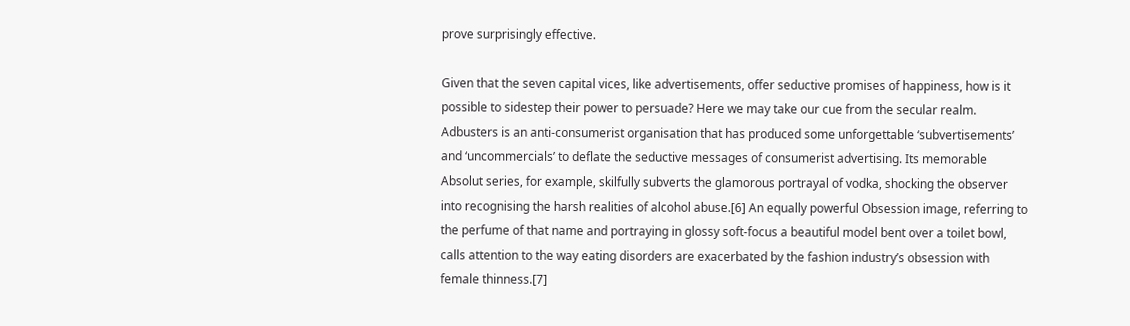prove surprisingly effective.

Given that the seven capital vices, like advertisements, offer seductive promises of happiness, how is it possible to sidestep their power to persuade? Here we may take our cue from the secular realm. Adbusters is an anti-consumerist organisation that has produced some unforgettable ‘subvertisements’ and ‘uncommercials’ to deflate the seductive messages of consumerist advertising. Its memorable Absolut series, for example, skilfully subverts the glamorous portrayal of vodka, shocking the observer into recognising the harsh realities of alcohol abuse.[6] An equally powerful Obsession image, referring to the perfume of that name and portraying in glossy soft-focus a beautiful model bent over a toilet bowl, calls attention to the way eating disorders are exacerbated by the fashion industry’s obsession with female thinness.[7]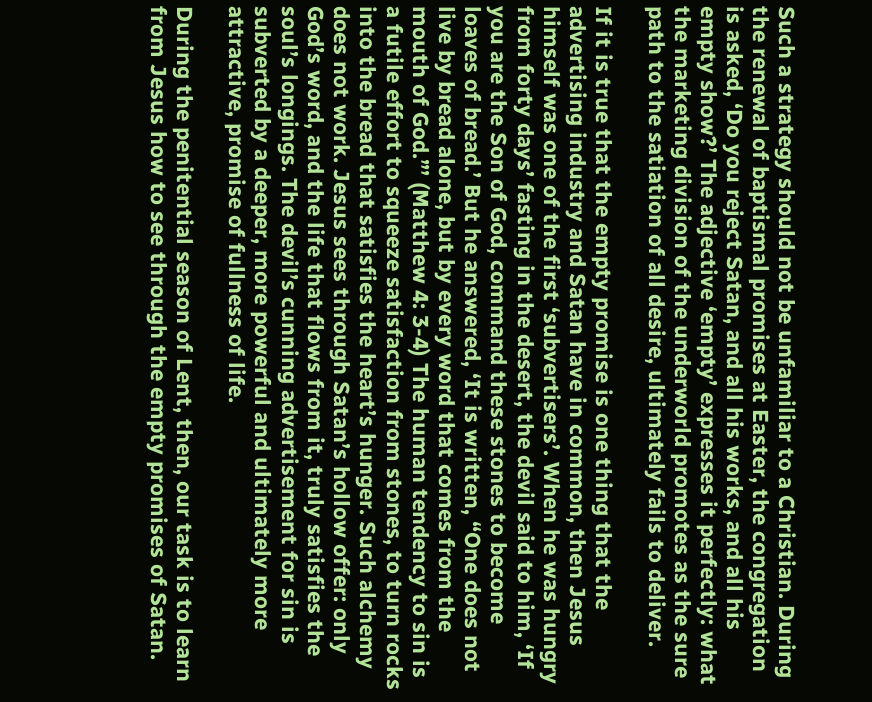Such a strategy should not be unfamiliar to a Christian. During the renewal of baptismal promises at Easter, the congregation is asked, ‘Do you reject Satan, and all his works, and all his empty show?’ The adjective ‘empty’ expresses it perfectly: what the marketing division of the underworld promotes as the sure path to the satiation of all desire, ultimately fails to deliver.

If it is true that the empty promise is one thing that the advertising industry and Satan have in common, then Jesus himself was one of the first ‘subvertisers’. When he was hungry from forty days’ fasting in the desert, the devil said to him, ‘If you are the Son of God, command these stones to become loaves of bread.’ But he answered, ‘It is written, “One does not live by bread alone, but by every word that comes from the mouth of God.”’ (Matthew 4: 3-4) The human tendency to sin is a futile effort to squeeze satisfaction from stones, to turn rocks into the bread that satisfies the heart’s hunger. Such alchemy does not work. Jesus sees through Satan’s hollow offer: only God’s word, and the life that flows from it, truly satisfies the soul’s longings. The devil’s cunning advertisement for sin is subverted by a deeper, more powerful and ultimately more attractive, promise of fullness of life.

During the penitential season of Lent, then, our task is to learn from Jesus how to see through the empty promises of Satan.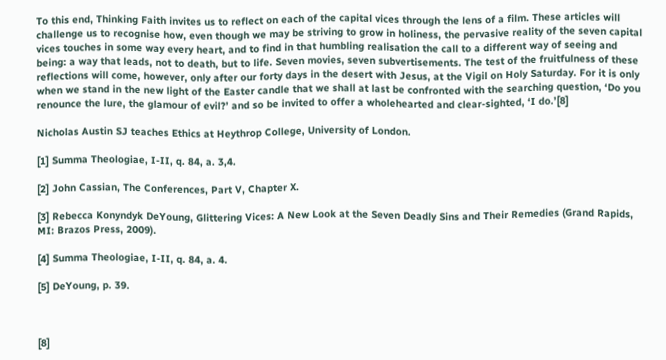To this end, Thinking Faith invites us to reflect on each of the capital vices through the lens of a film. These articles will challenge us to recognise how, even though we may be striving to grow in holiness, the pervasive reality of the seven capital vices touches in some way every heart, and to find in that humbling realisation the call to a different way of seeing and being: a way that leads, not to death, but to life. Seven movies, seven subvertisements. The test of the fruitfulness of these reflections will come, however, only after our forty days in the desert with Jesus, at the Vigil on Holy Saturday. For it is only when we stand in the new light of the Easter candle that we shall at last be confronted with the searching question, ‘Do you renounce the lure, the glamour of evil?’ and so be invited to offer a wholehearted and clear-sighted, ‘I do.’[8]

Nicholas Austin SJ teaches Ethics at Heythrop College, University of London.

[1] Summa Theologiae, I-II, q. 84, a. 3,4.

[2] John Cassian, The Conferences, Part V, Chapter X.

[3] Rebecca Konyndyk DeYoung, Glittering Vices: A New Look at the Seven Deadly Sins and Their Remedies (Grand Rapids, MI: Brazos Press, 2009).

[4] Summa Theologiae, I-II, q. 84, a. 4.

[5] DeYoung, p. 39.



[8]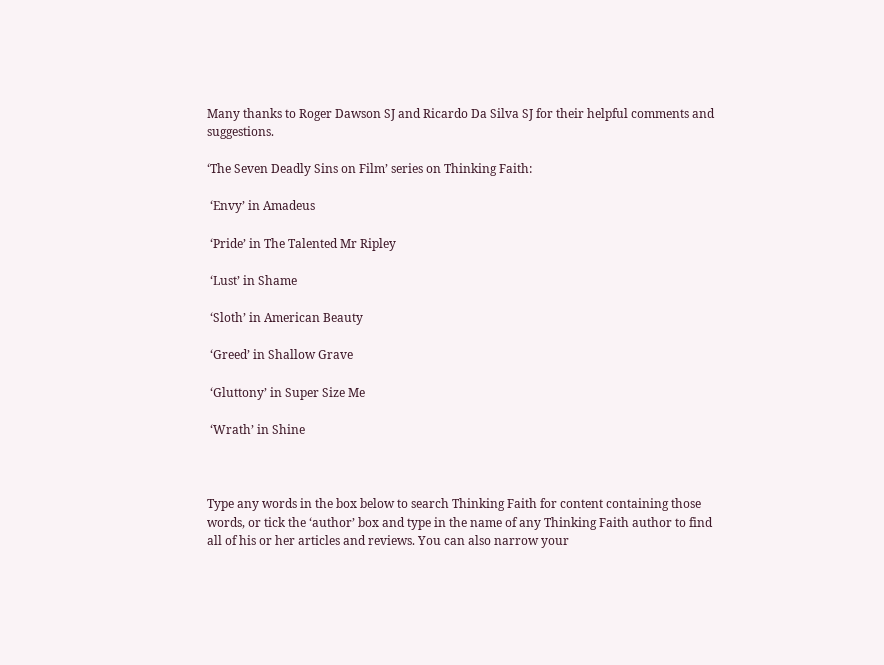Many thanks to Roger Dawson SJ and Ricardo Da Silva SJ for their helpful comments and suggestions.

‘The Seven Deadly Sins on Film’ series on Thinking Faith:

 ‘Envy’ in Amadeus

 ‘Pride’ in The Talented Mr Ripley

 ‘Lust’ in Shame

 ‘Sloth’ in American Beauty

 ‘Greed’ in Shallow Grave

 ‘Gluttony’ in Super Size Me

 ‘Wrath’ in Shine



Type any words in the box below to search Thinking Faith for content containing those words, or tick the ‘author’ box and type in the name of any Thinking Faith author to find all of his or her articles and reviews. You can also narrow your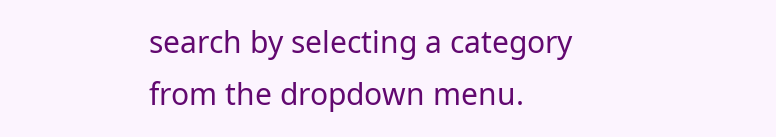search by selecting a category from the dropdown menu.